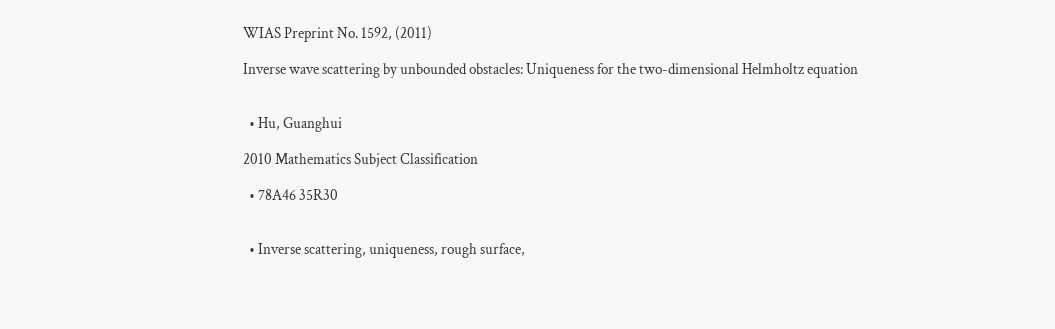WIAS Preprint No. 1592, (2011)

Inverse wave scattering by unbounded obstacles: Uniqueness for the two-dimensional Helmholtz equation


  • Hu, Guanghui

2010 Mathematics Subject Classification

  • 78A46 35R30


  • Inverse scattering, uniqueness, rough surface,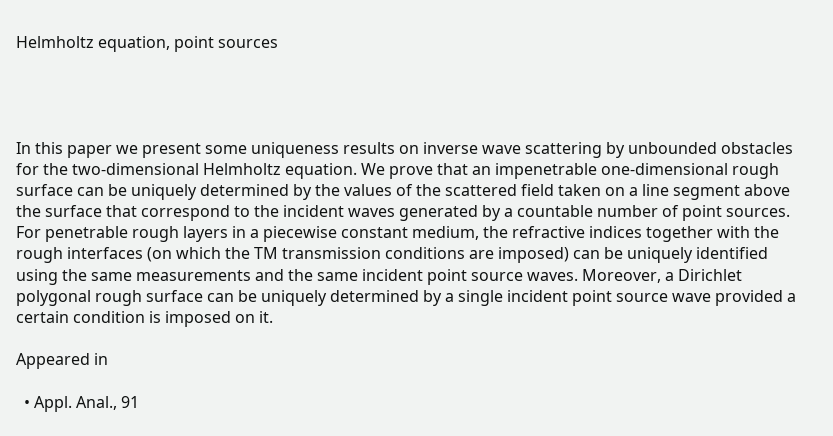Helmholtz equation, point sources




In this paper we present some uniqueness results on inverse wave scattering by unbounded obstacles for the two-dimensional Helmholtz equation. We prove that an impenetrable one-dimensional rough surface can be uniquely determined by the values of the scattered field taken on a line segment above the surface that correspond to the incident waves generated by a countable number of point sources. For penetrable rough layers in a piecewise constant medium, the refractive indices together with the rough interfaces (on which the TM transmission conditions are imposed) can be uniquely identified using the same measurements and the same incident point source waves. Moreover, a Dirichlet polygonal rough surface can be uniquely determined by a single incident point source wave provided a certain condition is imposed on it.

Appeared in

  • Appl. Anal., 91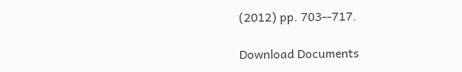(2012) pp. 703--717.

Download Documents